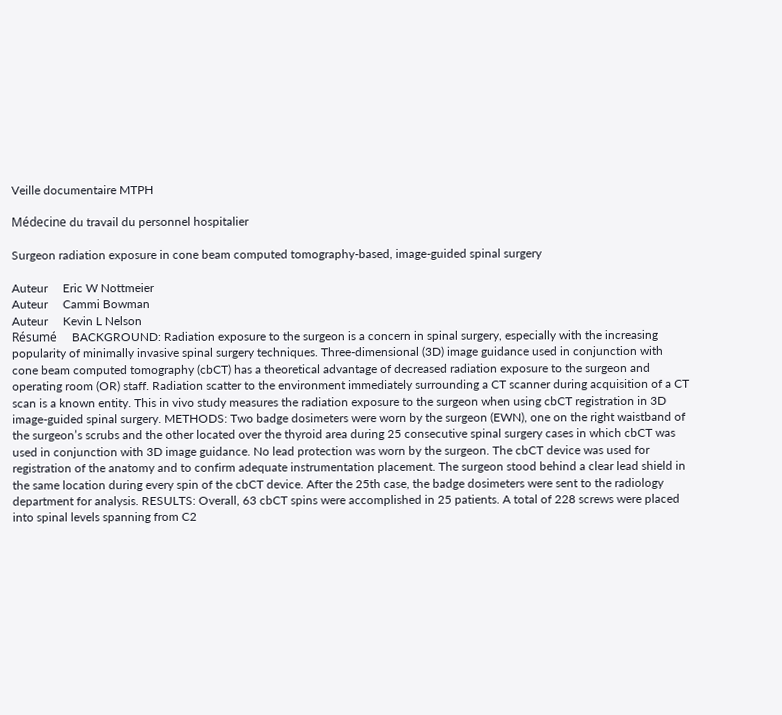Veille documentaire MTPH

Médecine du travail du personnel hospitalier

Surgeon radiation exposure in cone beam computed tomography-based, image-guided spinal surgery

Auteur     Eric W Nottmeier
Auteur     Cammi Bowman
Auteur     Kevin L Nelson
Résumé     BACKGROUND: Radiation exposure to the surgeon is a concern in spinal surgery, especially with the increasing popularity of minimally invasive spinal surgery techniques. Three-dimensional (3D) image guidance used in conjunction with cone beam computed tomography (cbCT) has a theoretical advantage of decreased radiation exposure to the surgeon and operating room (OR) staff. Radiation scatter to the environment immediately surrounding a CT scanner during acquisition of a CT scan is a known entity. This in vivo study measures the radiation exposure to the surgeon when using cbCT registration in 3D image-guided spinal surgery. METHODS: Two badge dosimeters were worn by the surgeon (EWN), one on the right waistband of the surgeon’s scrubs and the other located over the thyroid area during 25 consecutive spinal surgery cases in which cbCT was used in conjunction with 3D image guidance. No lead protection was worn by the surgeon. The cbCT device was used for registration of the anatomy and to confirm adequate instrumentation placement. The surgeon stood behind a clear lead shield in the same location during every spin of the cbCT device. After the 25th case, the badge dosimeters were sent to the radiology department for analysis. RESULTS: Overall, 63 cbCT spins were accomplished in 25 patients. A total of 228 screws were placed into spinal levels spanning from C2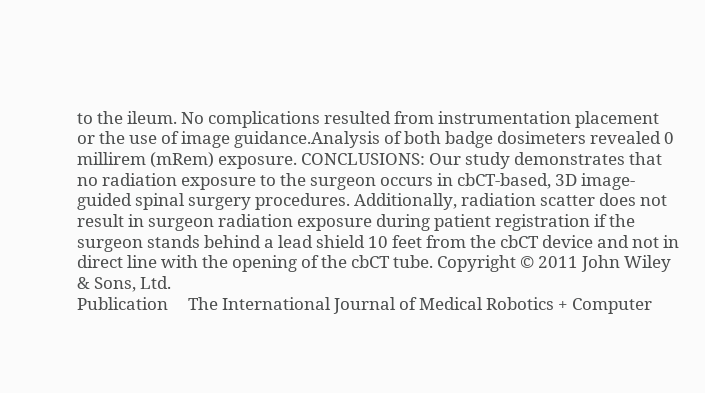to the ileum. No complications resulted from instrumentation placement or the use of image guidance.Analysis of both badge dosimeters revealed 0 millirem (mRem) exposure. CONCLUSIONS: Our study demonstrates that no radiation exposure to the surgeon occurs in cbCT-based, 3D image-guided spinal surgery procedures. Additionally, radiation scatter does not result in surgeon radiation exposure during patient registration if the surgeon stands behind a lead shield 10 feet from the cbCT device and not in direct line with the opening of the cbCT tube. Copyright © 2011 John Wiley & Sons, Ltd.
Publication     The International Journal of Medical Robotics + Computer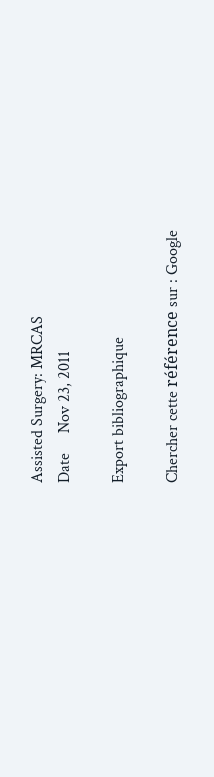Assisted Surgery: MRCAS
Date     Nov 23, 2011

Export bibliographique

Chercher cette référence sur : Google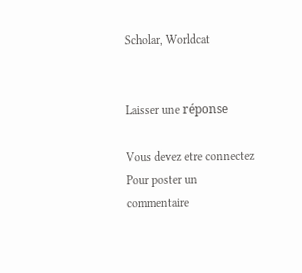Scholar, Worldcat


Laisser une réponse

Vous devez etre connectez Pour poster un commentaire